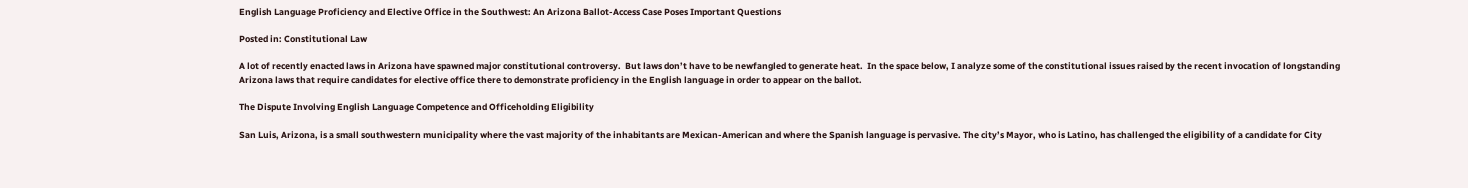English Language Proficiency and Elective Office in the Southwest: An Arizona Ballot-Access Case Poses Important Questions

Posted in: Constitutional Law

A lot of recently enacted laws in Arizona have spawned major constitutional controversy.  But laws don’t have to be newfangled to generate heat.  In the space below, I analyze some of the constitutional issues raised by the recent invocation of longstanding Arizona laws that require candidates for elective office there to demonstrate proficiency in the English language in order to appear on the ballot.

The Dispute Involving English Language Competence and Officeholding Eligibility

San Luis, Arizona, is a small southwestern municipality where the vast majority of the inhabitants are Mexican-American and where the Spanish language is pervasive. The city’s Mayor, who is Latino, has challenged the eligibility of a candidate for City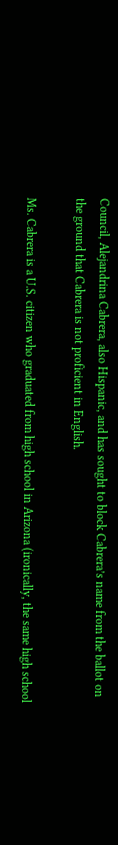Council, Alejandrina Cabrera, also Hispanic, and has sought to block Cabrera’s name from the ballot on the ground that Cabrera is not proficient in English.

Ms. Cabrera is a U.S. citizen who graduated from high school in Arizona (ironically, the same high school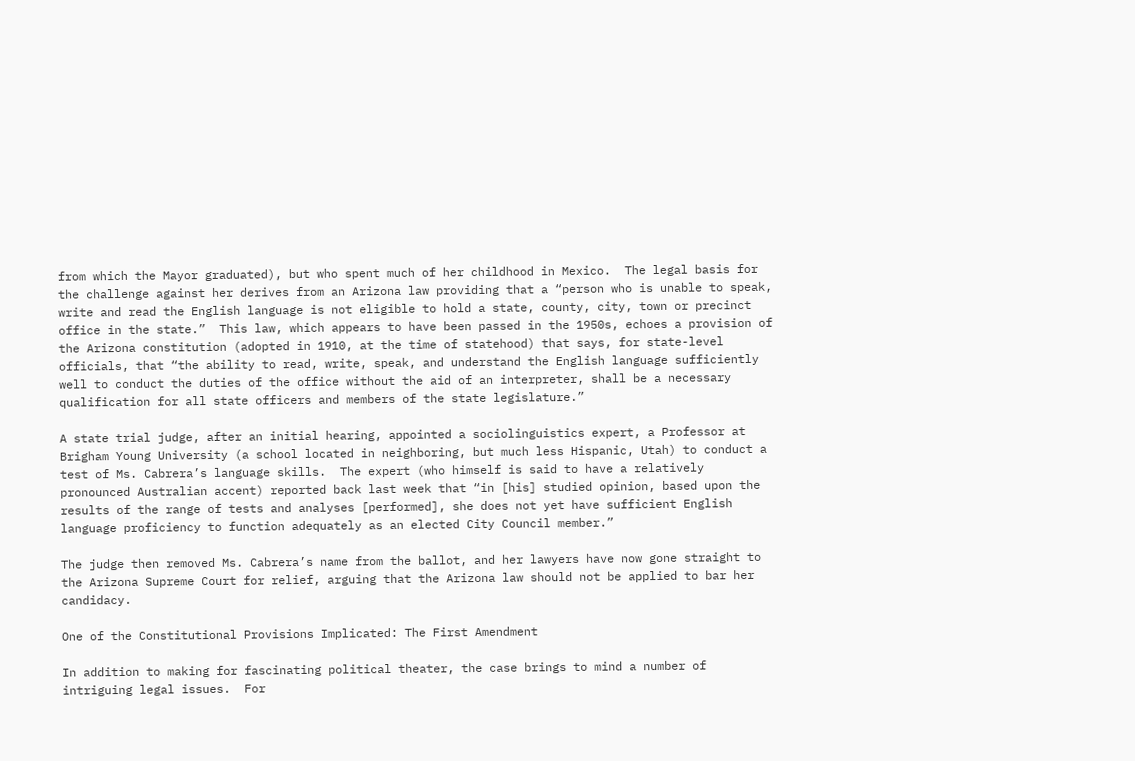from which the Mayor graduated), but who spent much of her childhood in Mexico.  The legal basis for the challenge against her derives from an Arizona law providing that a “person who is unable to speak, write and read the English language is not eligible to hold a state, county, city, town or precinct office in the state.”  This law, which appears to have been passed in the 1950s, echoes a provision of the Arizona constitution (adopted in 1910, at the time of statehood) that says, for state-level officials, that “the ability to read, write, speak, and understand the English language sufficiently well to conduct the duties of the office without the aid of an interpreter, shall be a necessary qualification for all state officers and members of the state legislature.”

A state trial judge, after an initial hearing, appointed a sociolinguistics expert, a Professor at Brigham Young University (a school located in neighboring, but much less Hispanic, Utah) to conduct a test of Ms. Cabrera’s language skills.  The expert (who himself is said to have a relatively pronounced Australian accent) reported back last week that “in [his] studied opinion, based upon the results of the range of tests and analyses [performed], she does not yet have sufficient English language proficiency to function adequately as an elected City Council member.”

The judge then removed Ms. Cabrera’s name from the ballot, and her lawyers have now gone straight to the Arizona Supreme Court for relief, arguing that the Arizona law should not be applied to bar her candidacy.

One of the Constitutional Provisions Implicated: The First Amendment

In addition to making for fascinating political theater, the case brings to mind a number of intriguing legal issues.  For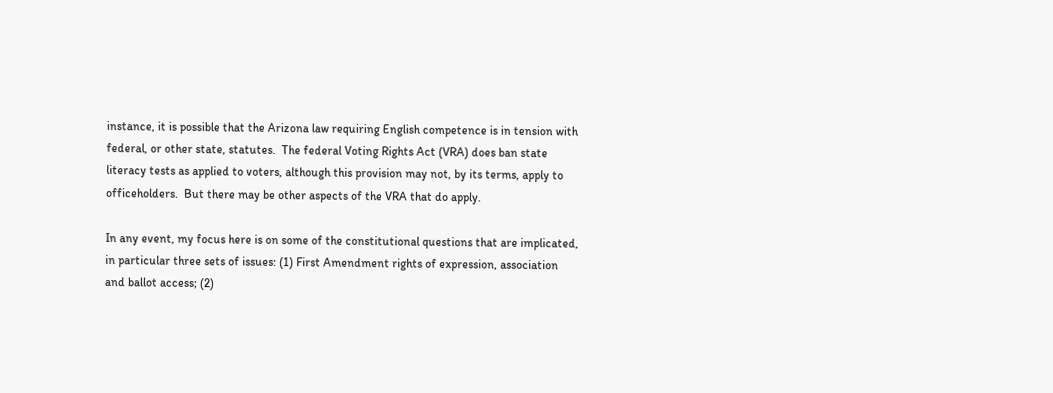instance, it is possible that the Arizona law requiring English competence is in tension with federal, or other state, statutes.  The federal Voting Rights Act (VRA) does ban state literacy tests as applied to voters, although this provision may not, by its terms, apply to officeholders.  But there may be other aspects of the VRA that do apply.

In any event, my focus here is on some of the constitutional questions that are implicated, in particular three sets of issues: (1) First Amendment rights of expression, association and ballot access; (2)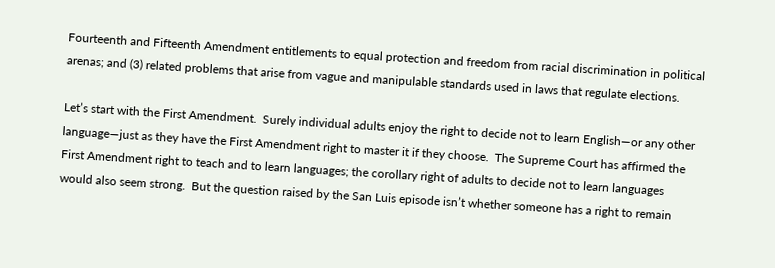Fourteenth and Fifteenth Amendment entitlements to equal protection and freedom from racial discrimination in political arenas; and (3) related problems that arise from vague and manipulable standards used in laws that regulate elections.

Let’s start with the First Amendment.  Surely individual adults enjoy the right to decide not to learn English—or any other language—just as they have the First Amendment right to master it if they choose.  The Supreme Court has affirmed the First Amendment right to teach and to learn languages; the corollary right of adults to decide not to learn languages would also seem strong.  But the question raised by the San Luis episode isn’t whether someone has a right to remain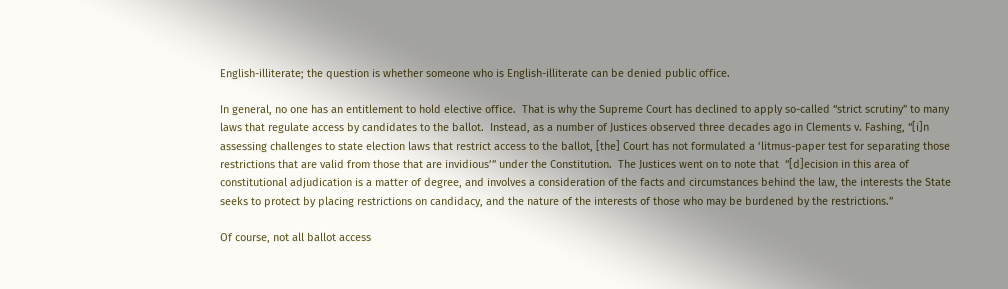English-illiterate; the question is whether someone who is English-illiterate can be denied public office.

In general, no one has an entitlement to hold elective office.  That is why the Supreme Court has declined to apply so-called “strict scrutiny” to many laws that regulate access by candidates to the ballot.  Instead, as a number of Justices observed three decades ago in Clements v. Fashing, “[i]n assessing challenges to state election laws that restrict access to the ballot, [the] Court has not formulated a ‘litmus-paper test for separating those restrictions that are valid from those that are invidious’” under the Constitution.  The Justices went on to note that  “[d]ecision in this area of constitutional adjudication is a matter of degree, and involves a consideration of the facts and circumstances behind the law, the interests the State seeks to protect by placing restrictions on candidacy, and the nature of the interests of those who may be burdened by the restrictions.”

Of course, not all ballot access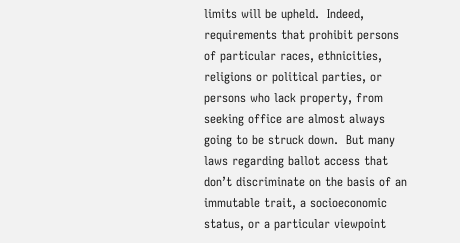limits will be upheld.  Indeed, requirements that prohibit persons of particular races, ethnicities, religions or political parties, or persons who lack property, from seeking office are almost always going to be struck down.  But many laws regarding ballot access that don’t discriminate on the basis of an immutable trait, a socioeconomic status, or a particular viewpoint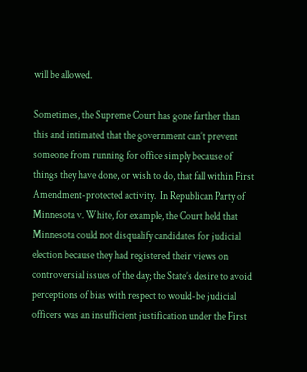will be allowed.

Sometimes, the Supreme Court has gone farther than this and intimated that the government can’t prevent someone from running for office simply because of things they have done, or wish to do, that fall within First Amendment-protected activity.  In Republican Party of Minnesota v. White, for example, the Court held that Minnesota could not disqualify candidates for judicial election because they had registered their views on controversial issues of the day; the State’s desire to avoid perceptions of bias with respect to would-be judicial officers was an insufficient justification under the First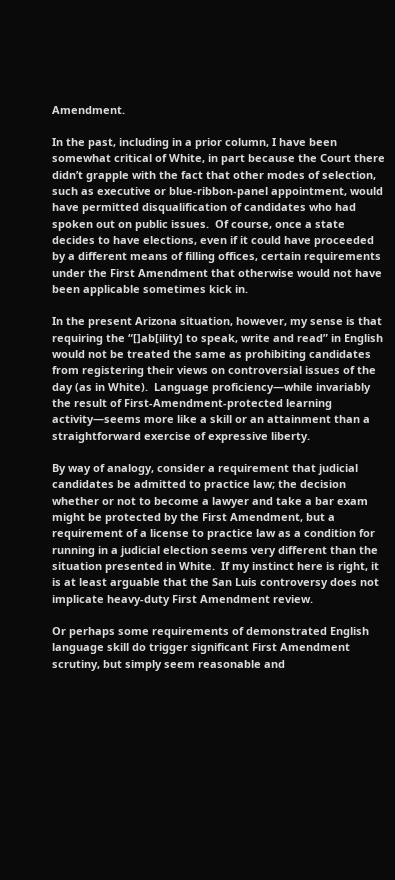Amendment.

In the past, including in a prior column, I have been somewhat critical of White, in part because the Court there didn’t grapple with the fact that other modes of selection, such as executive or blue-ribbon-panel appointment, would have permitted disqualification of candidates who had spoken out on public issues.  Of course, once a state decides to have elections, even if it could have proceeded by a different means of filling offices, certain requirements under the First Amendment that otherwise would not have been applicable sometimes kick in.

In the present Arizona situation, however, my sense is that requiring the “[]ab[ility] to speak, write and read” in English would not be treated the same as prohibiting candidates from registering their views on controversial issues of the day (as in White).  Language proficiency—while invariably the result of First-Amendment-protected learning activity—seems more like a skill or an attainment than a straightforward exercise of expressive liberty.

By way of analogy, consider a requirement that judicial candidates be admitted to practice law; the decision whether or not to become a lawyer and take a bar exam might be protected by the First Amendment, but a requirement of a license to practice law as a condition for running in a judicial election seems very different than the situation presented in White.  If my instinct here is right, it is at least arguable that the San Luis controversy does not implicate heavy-duty First Amendment review.

Or perhaps some requirements of demonstrated English language skill do trigger significant First Amendment scrutiny, but simply seem reasonable and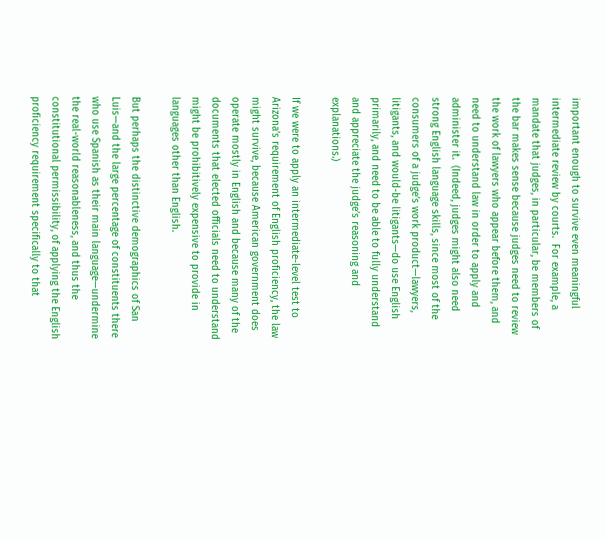important enough to survive even meaningful intermediate review by courts.  For example, a mandate that judges, in particular, be members of the bar makes sense because judges need to review the work of lawyers who appear before them, and need to understand law in order to apply and administer it.  (Indeed, judges might also need strong English language skills, since most of the consumers of a judge’s work product—lawyers, litigants, and would-be litigants—do use English primarily, and need to be able to fully understand and appreciate the judge’s reasoning and explanations.)

If we were to apply an intermediate-level test to Arizona’s requirement of English proficiency, the law might survive, because American government does operate mostly in English and because many of the documents that elected officials need to understand might be prohibitively expensive to provide in languages other than English.

But perhaps the distinctive demographics of San Luis—and the large percentage of constituents there who use Spanish as their main language—undermine the real-world reasonableness, and thus the constitutional permissibility, of applying the English proficiency requirement specifically to that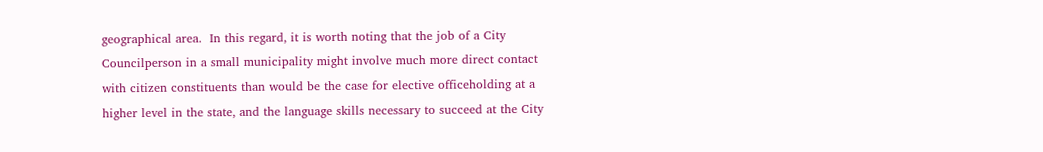geographical area.  In this regard, it is worth noting that the job of a City Councilperson in a small municipality might involve much more direct contact with citizen constituents than would be the case for elective officeholding at a higher level in the state, and the language skills necessary to succeed at the City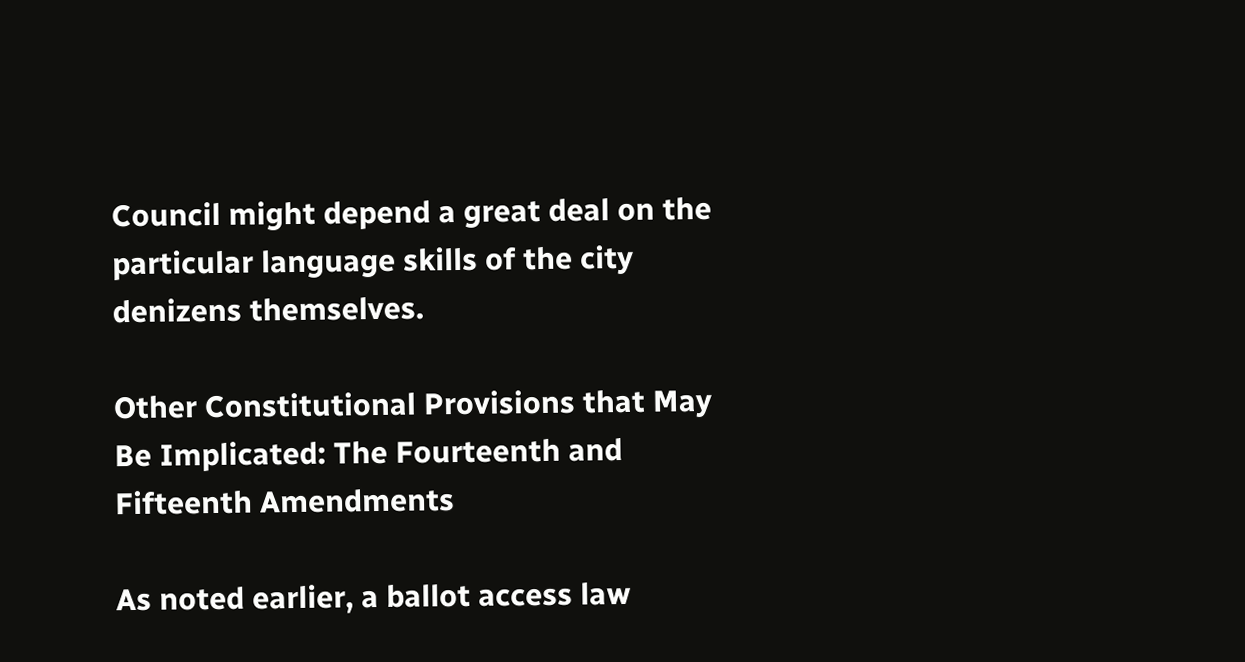Council might depend a great deal on the particular language skills of the city denizens themselves.

Other Constitutional Provisions that May Be Implicated: The Fourteenth and Fifteenth Amendments

As noted earlier, a ballot access law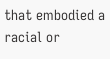that embodied a racial or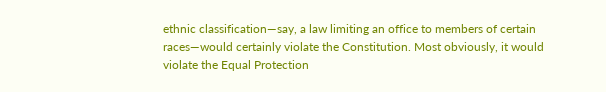ethnic classification—say, a law limiting an office to members of certain races—would certainly violate the Constitution. Most obviously, it would violate the Equal Protection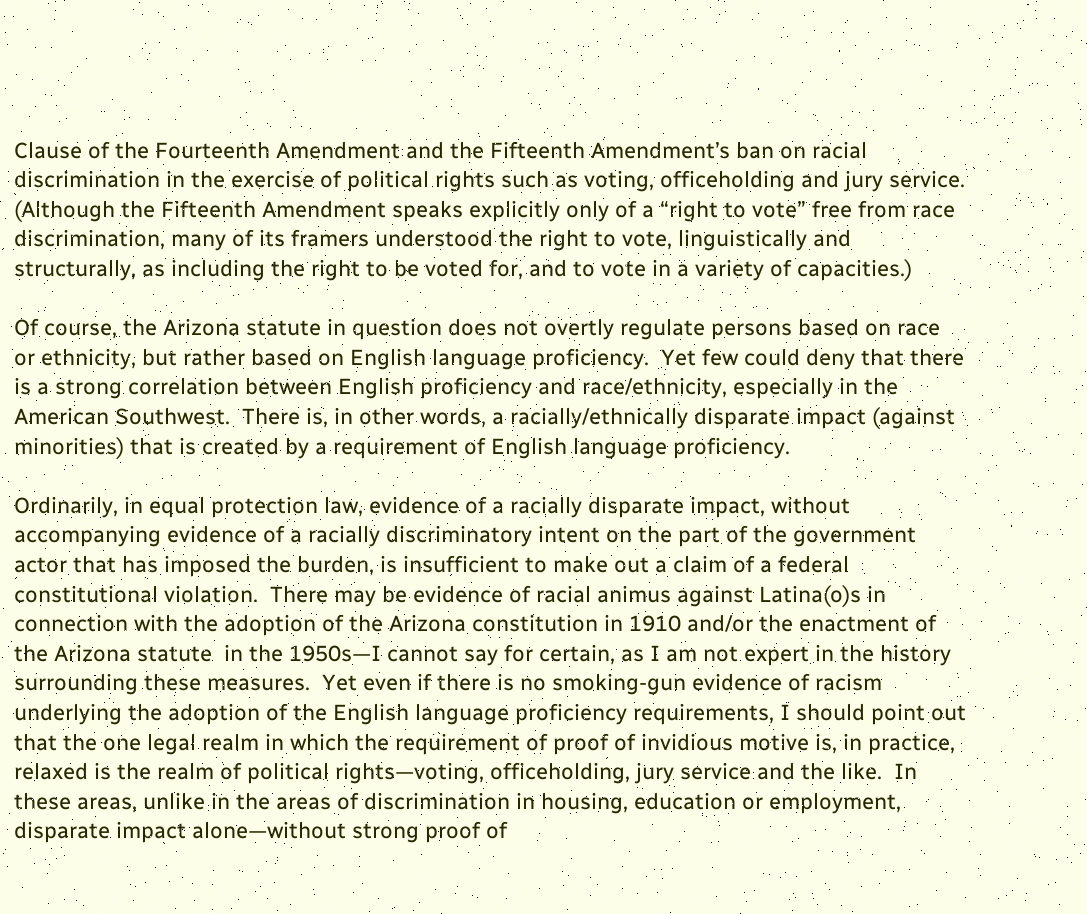Clause of the Fourteenth Amendment and the Fifteenth Amendment’s ban on racial discrimination in the exercise of political rights such as voting, officeholding and jury service.  (Although the Fifteenth Amendment speaks explicitly only of a “right to vote” free from race discrimination, many of its framers understood the right to vote, linguistically and structurally, as including the right to be voted for, and to vote in a variety of capacities.)

Of course, the Arizona statute in question does not overtly regulate persons based on race or ethnicity, but rather based on English language proficiency.  Yet few could deny that there is a strong correlation between English proficiency and race/ethnicity, especially in the American Southwest.  There is, in other words, a racially/ethnically disparate impact (against minorities) that is created by a requirement of English language proficiency.

Ordinarily, in equal protection law, evidence of a racially disparate impact, without accompanying evidence of a racially discriminatory intent on the part of the government actor that has imposed the burden, is insufficient to make out a claim of a federal constitutional violation.  There may be evidence of racial animus against Latina(o)s in connection with the adoption of the Arizona constitution in 1910 and/or the enactment of the Arizona statute  in the 1950s—I cannot say for certain, as I am not expert in the history surrounding these measures.  Yet even if there is no smoking-gun evidence of racism underlying the adoption of the English language proficiency requirements, I should point out that the one legal realm in which the requirement of proof of invidious motive is, in practice, relaxed is the realm of political rights—voting, officeholding, jury service and the like.  In these areas, unlike in the areas of discrimination in housing, education or employment, disparate impact alone—without strong proof of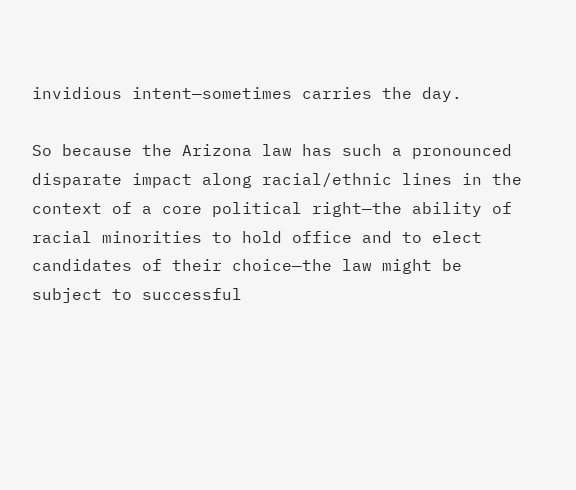invidious intent—sometimes carries the day.

So because the Arizona law has such a pronounced disparate impact along racial/ethnic lines in the context of a core political right—the ability of racial minorities to hold office and to elect candidates of their choice—the law might be subject to successful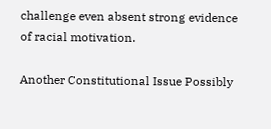challenge even absent strong evidence of racial motivation.

Another Constitutional Issue Possibly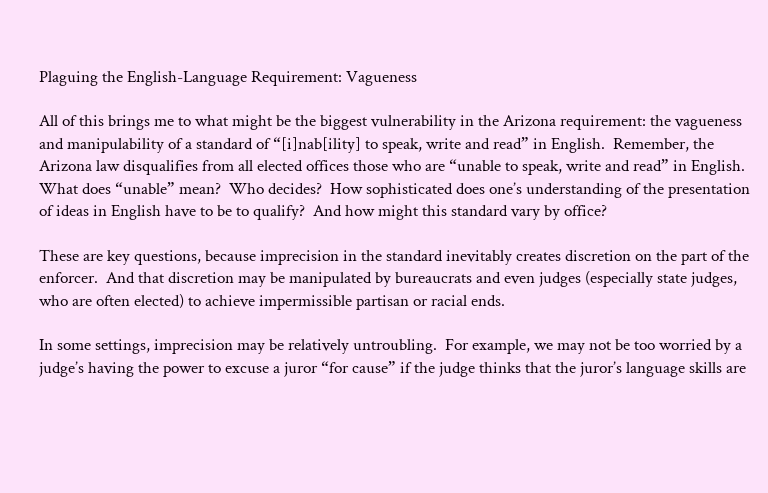Plaguing the English-Language Requirement: Vagueness

All of this brings me to what might be the biggest vulnerability in the Arizona requirement: the vagueness and manipulability of a standard of “[i]nab[ility] to speak, write and read” in English.  Remember, the Arizona law disqualifies from all elected offices those who are “unable to speak, write and read” in English.  What does “unable” mean?  Who decides?  How sophisticated does one’s understanding of the presentation of ideas in English have to be to qualify?  And how might this standard vary by office?

These are key questions, because imprecision in the standard inevitably creates discretion on the part of the enforcer.  And that discretion may be manipulated by bureaucrats and even judges (especially state judges, who are often elected) to achieve impermissible partisan or racial ends.

In some settings, imprecision may be relatively untroubling.  For example, we may not be too worried by a judge’s having the power to excuse a juror “for cause” if the judge thinks that the juror’s language skills are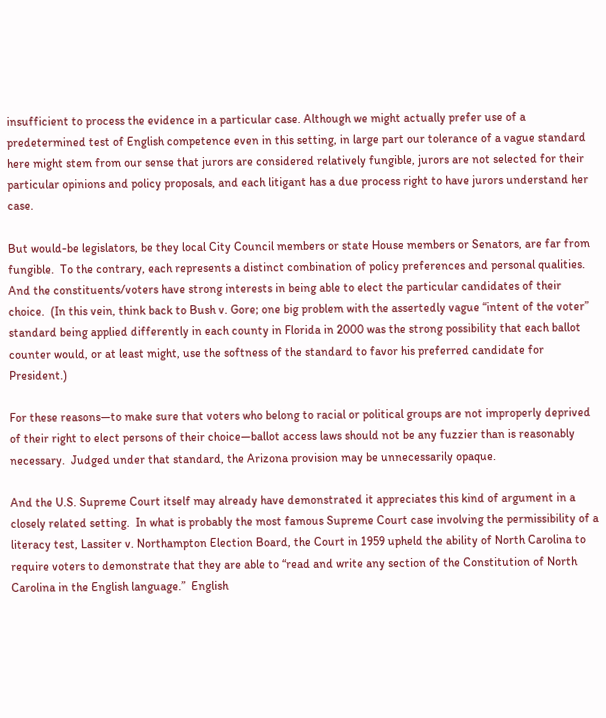insufficient to process the evidence in a particular case. Although we might actually prefer use of a predetermined test of English competence even in this setting, in large part our tolerance of a vague standard here might stem from our sense that jurors are considered relatively fungible, jurors are not selected for their particular opinions and policy proposals, and each litigant has a due process right to have jurors understand her case.

But would-be legislators, be they local City Council members or state House members or Senators, are far from fungible.  To the contrary, each represents a distinct combination of policy preferences and personal qualities.  And the constituents/voters have strong interests in being able to elect the particular candidates of their choice.  (In this vein, think back to Bush v. Gore; one big problem with the assertedly vague “intent of the voter” standard being applied differently in each county in Florida in 2000 was the strong possibility that each ballot counter would, or at least might, use the softness of the standard to favor his preferred candidate for President.)

For these reasons—to make sure that voters who belong to racial or political groups are not improperly deprived of their right to elect persons of their choice—ballot access laws should not be any fuzzier than is reasonably necessary.  Judged under that standard, the Arizona provision may be unnecessarily opaque.

And the U.S. Supreme Court itself may already have demonstrated it appreciates this kind of argument in a closely related setting.  In what is probably the most famous Supreme Court case involving the permissibility of a literacy test, Lassiter v. Northampton Election Board, the Court in 1959 upheld the ability of North Carolina to require voters to demonstrate that they are able to “read and write any section of the Constitution of North Carolina in the English language.”  English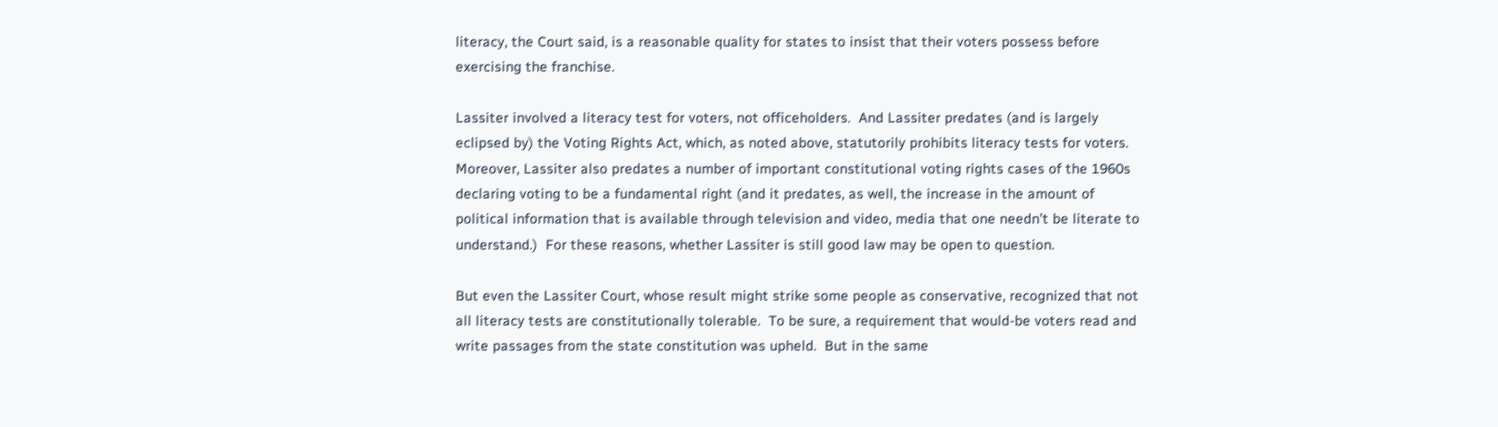literacy, the Court said, is a reasonable quality for states to insist that their voters possess before exercising the franchise.

Lassiter involved a literacy test for voters, not officeholders.  And Lassiter predates (and is largely eclipsed by) the Voting Rights Act, which, as noted above, statutorily prohibits literacy tests for voters.  Moreover, Lassiter also predates a number of important constitutional voting rights cases of the 1960s declaring voting to be a fundamental right (and it predates, as well, the increase in the amount of political information that is available through television and video, media that one needn’t be literate to understand.)  For these reasons, whether Lassiter is still good law may be open to question.

But even the Lassiter Court, whose result might strike some people as conservative, recognized that not all literacy tests are constitutionally tolerable.  To be sure, a requirement that would-be voters read and write passages from the state constitution was upheld.  But in the same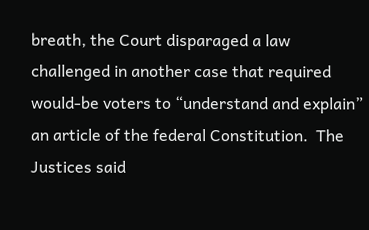breath, the Court disparaged a law challenged in another case that required would-be voters to “understand and explain” an article of the federal Constitution.  The Justices said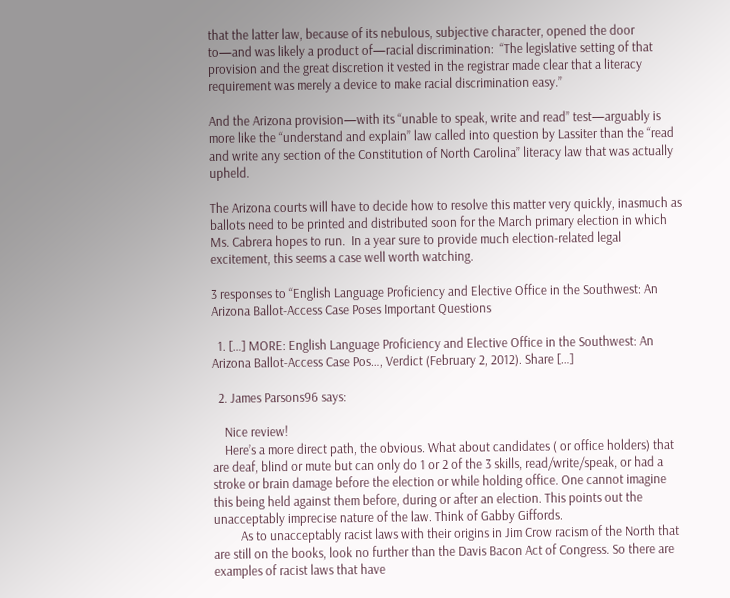that the latter law, because of its nebulous, subjective character, opened the door to—and was likely a product of—racial discrimination:  “The legislative setting of that provision and the great discretion it vested in the registrar made clear that a literacy requirement was merely a device to make racial discrimination easy.”

And the Arizona provision—with its “unable to speak, write and read” test—arguably is more like the “understand and explain” law called into question by Lassiter than the “read and write any section of the Constitution of North Carolina” literacy law that was actually upheld.

The Arizona courts will have to decide how to resolve this matter very quickly, inasmuch as ballots need to be printed and distributed soon for the March primary election in which Ms. Cabrera hopes to run.  In a year sure to provide much election-related legal excitement, this seems a case well worth watching.

3 responses to “English Language Proficiency and Elective Office in the Southwest: An Arizona Ballot-Access Case Poses Important Questions

  1. […] MORE: English Language Proficiency and Elective Office in the Southwest: An Arizona Ballot-Access Case Pos…, Verdict (February 2, 2012). Share […]

  2. James Parsons96 says:

    Nice review!
    Here’s a more direct path, the obvious. What about candidates ( or office holders) that are deaf, blind or mute but can only do 1 or 2 of the 3 skills, read/write/speak, or had a stroke or brain damage before the election or while holding office. One cannot imagine this being held against them before, during or after an election. This points out the unacceptably imprecise nature of the law. Think of Gabby Giffords.
         As to unacceptably racist laws with their origins in Jim Crow racism of the North that are still on the books, look no further than the Davis Bacon Act of Congress. So there are examples of racist laws that have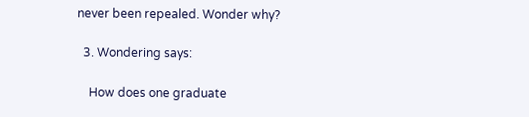never been repealed. Wonder why?

  3. Wondering says:

    How does one graduate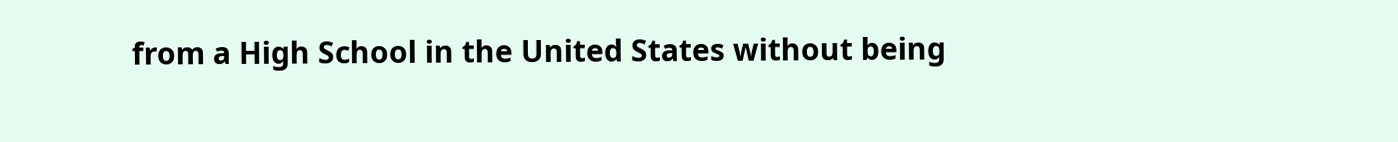from a High School in the United States without being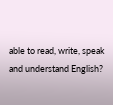able to read, write, speak and understand English?